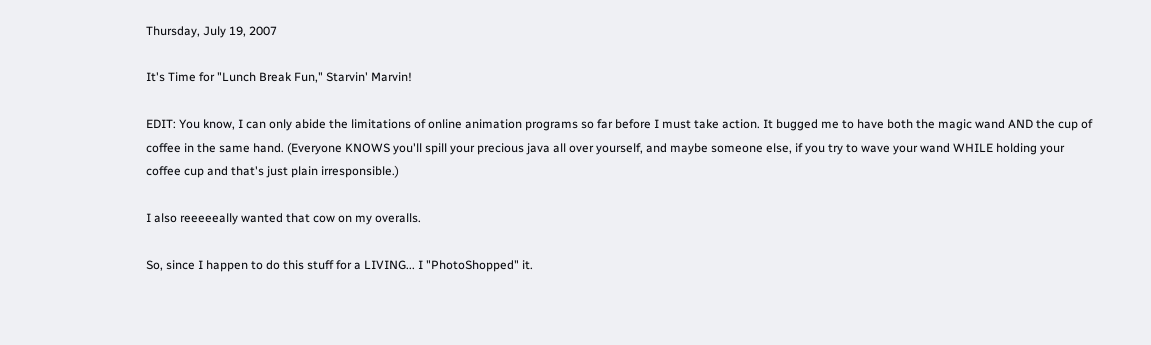Thursday, July 19, 2007

It's Time for "Lunch Break Fun," Starvin' Marvin!

EDIT: You know, I can only abide the limitations of online animation programs so far before I must take action. It bugged me to have both the magic wand AND the cup of coffee in the same hand. (Everyone KNOWS you'll spill your precious java all over yourself, and maybe someone else, if you try to wave your wand WHILE holding your coffee cup and that's just plain irresponsible.)

I also reeeeeally wanted that cow on my overalls.

So, since I happen to do this stuff for a LIVING... I "PhotoShopped" it.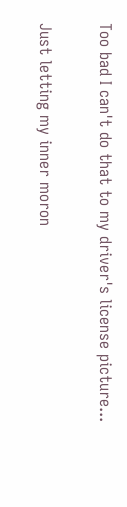Too bad I can't do that to my driver's license picture...

Just letting my inner moron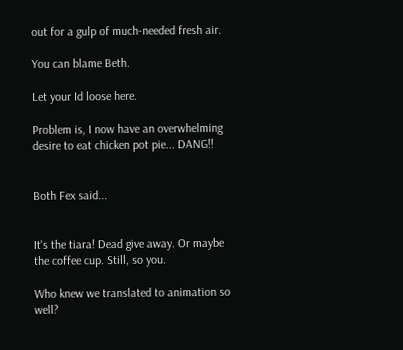out for a gulp of much-needed fresh air.

You can blame Beth.

Let your Id loose here.

Problem is, I now have an overwhelming desire to eat chicken pot pie... DANG!!


Both Fex said...


It's the tiara! Dead give away. Or maybe the coffee cup. Still, so you.

Who knew we translated to animation so well?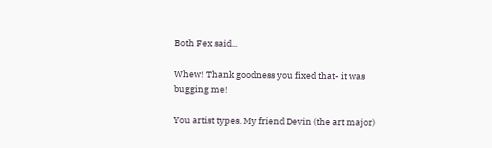Both Fex said...

Whew! Thank goodness you fixed that- it was bugging me!

You artist types. My friend Devin (the art major)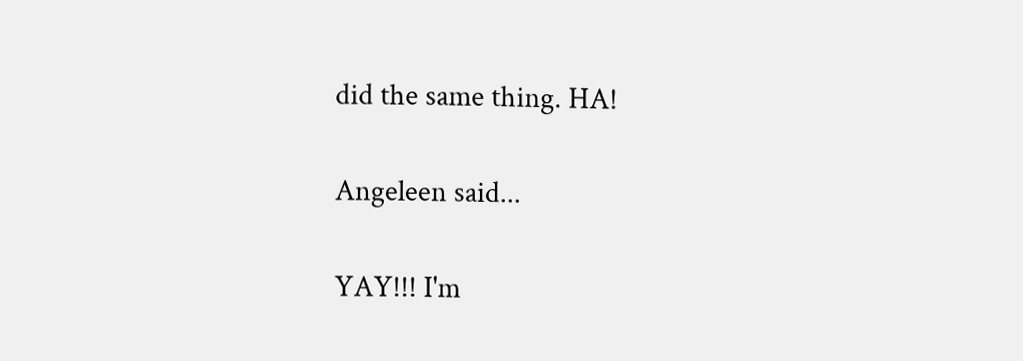did the same thing. HA!

Angeleen said...

YAY!!! I'm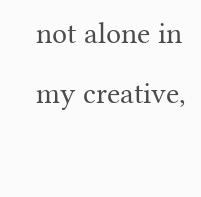not alone in my creative,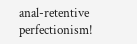anal-retentive perfectionism!